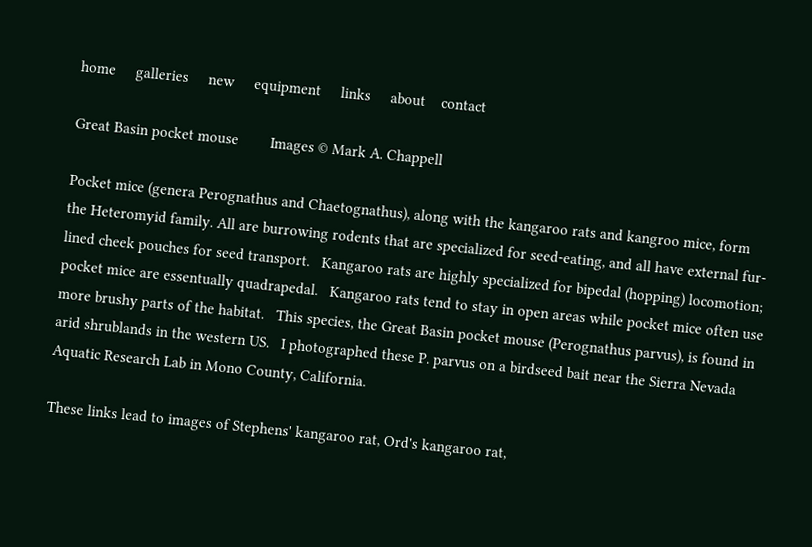home     galleries     new     equipment     links     about    contact

Great Basin pocket mouse        Images © Mark A. Chappell

Pocket mice (genera Perognathus and Chaetognathus), along with the kangaroo rats and kangroo mice, form the Heteromyid family. All are burrowing rodents that are specialized for seed-eating, and all have external fur-lined cheek pouches for seed transport.   Kangaroo rats are highly specialized for bipedal (hopping) locomotion; pocket mice are essentually quadrapedal.   Kangaroo rats tend to stay in open areas while pocket mice often use more brushy parts of the habitat.   This species, the Great Basin pocket mouse (Perognathus parvus), is found in arid shrublands in the western US.   I photographed these P. parvus on a birdseed bait near the Sierra Nevada Aquatic Research Lab in Mono County, California.

These links lead to images of Stephens' kangaroo rat, Ord's kangaroo rat,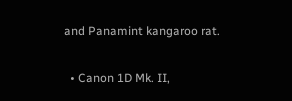and Panamint kangaroo rat.

  • Canon 1D Mk. II,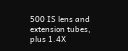500 IS lens and extension tubes, plus 1.4X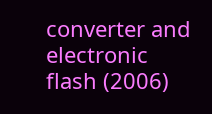converter and electronic flash (2006)